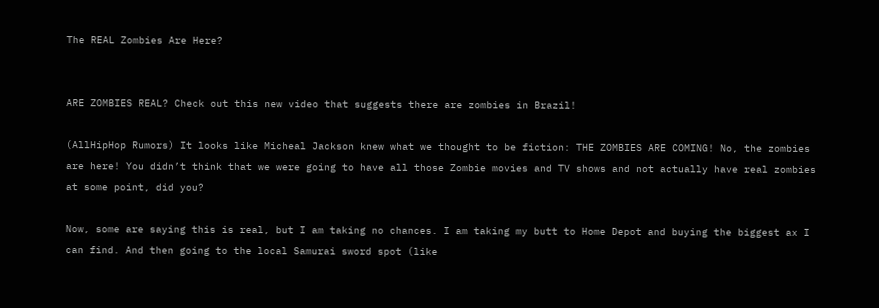The REAL Zombies Are Here?


ARE ZOMBIES REAL? Check out this new video that suggests there are zombies in Brazil!

(AllHipHop Rumors) It looks like Micheal Jackson knew what we thought to be fiction: THE ZOMBIES ARE COMING! No, the zombies are here! You didn’t think that we were going to have all those Zombie movies and TV shows and not actually have real zombies at some point, did you?

Now, some are saying this is real, but I am taking no chances. I am taking my butt to Home Depot and buying the biggest ax I can find. And then going to the local Samurai sword spot (like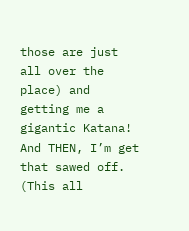those are just all over the place) and getting me a gigantic Katana! And THEN, I’m get that sawed off. (This all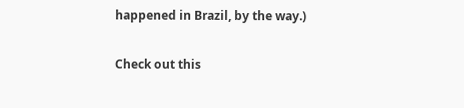happened in Brazil, by the way.)

Check out this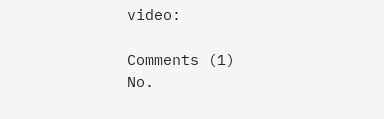video:

Comments (1)
No.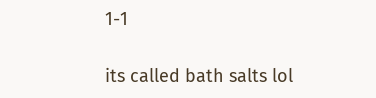1-1

its called bath salts lol